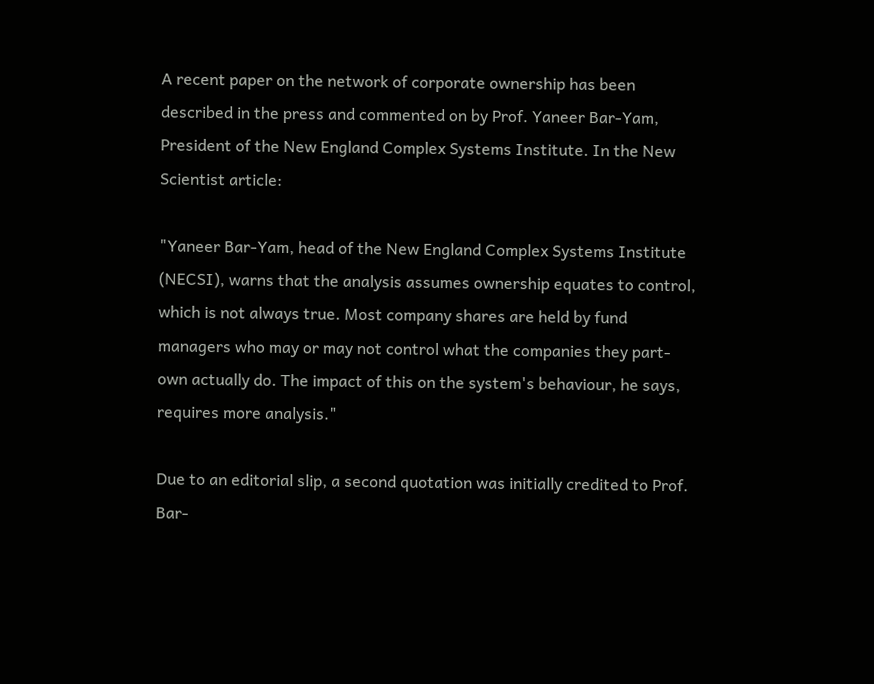A recent paper on the network of corporate ownership has been described in the press and commented on by Prof. Yaneer Bar-Yam, President of the New England Complex Systems Institute. In the New Scientist article:

"Yaneer Bar-Yam, head of the New England Complex Systems Institute (NECSI), warns that the analysis assumes ownership equates to control, which is not always true. Most company shares are held by fund managers who may or may not control what the companies they part-own actually do. The impact of this on the system's behaviour, he says, requires more analysis."

Due to an editorial slip, a second quotation was initially credited to Prof. Bar-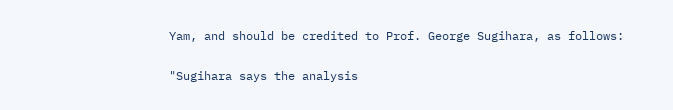Yam, and should be credited to Prof. George Sugihara, as follows:

"Sugihara says the analysis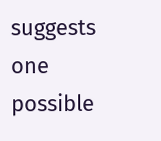suggests one possible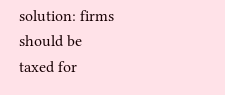solution: firms should be taxed for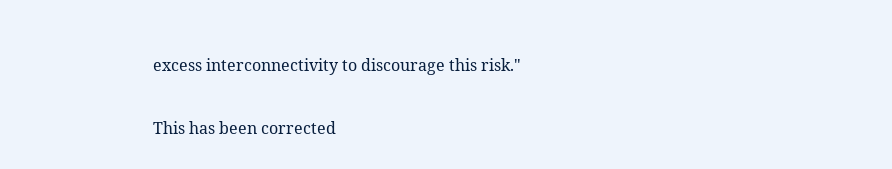excess interconnectivity to discourage this risk."

This has been corrected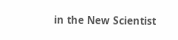in the New Scientist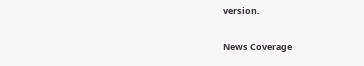version.

News Coverage